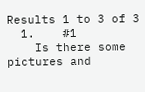Results 1 to 3 of 3
  1.    #1
    Is there some pictures and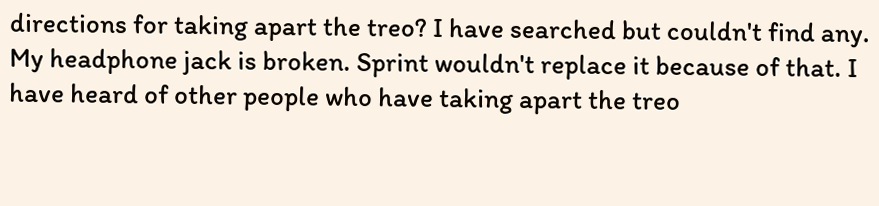directions for taking apart the treo? I have searched but couldn't find any. My headphone jack is broken. Sprint wouldn't replace it because of that. I have heard of other people who have taking apart the treo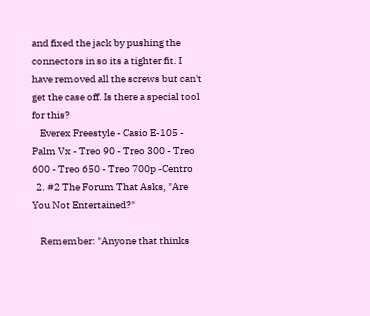and fixed the jack by pushing the connectors in so its a tighter fit. I have removed all the screws but can't get the case off. Is there a special tool for this?
    Everex Freestyle - Casio E-105 - Palm Vx - Treo 90 - Treo 300 - Treo 600 - Treo 650 - Treo 700p -Centro
  2. #2 The Forum That Asks, "Are You Not Entertained?"

    Remember: "Anyone that thinks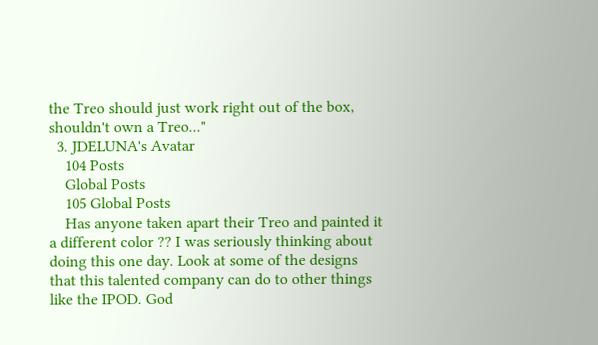the Treo should just work right out of the box, shouldn't own a Treo..."
  3. JDELUNA's Avatar
    104 Posts
    Global Posts
    105 Global Posts
    Has anyone taken apart their Treo and painted it a different color ?? I was seriously thinking about doing this one day. Look at some of the designs that this talented company can do to other things like the IPOD. God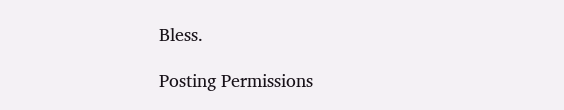Bless.

Posting Permissions